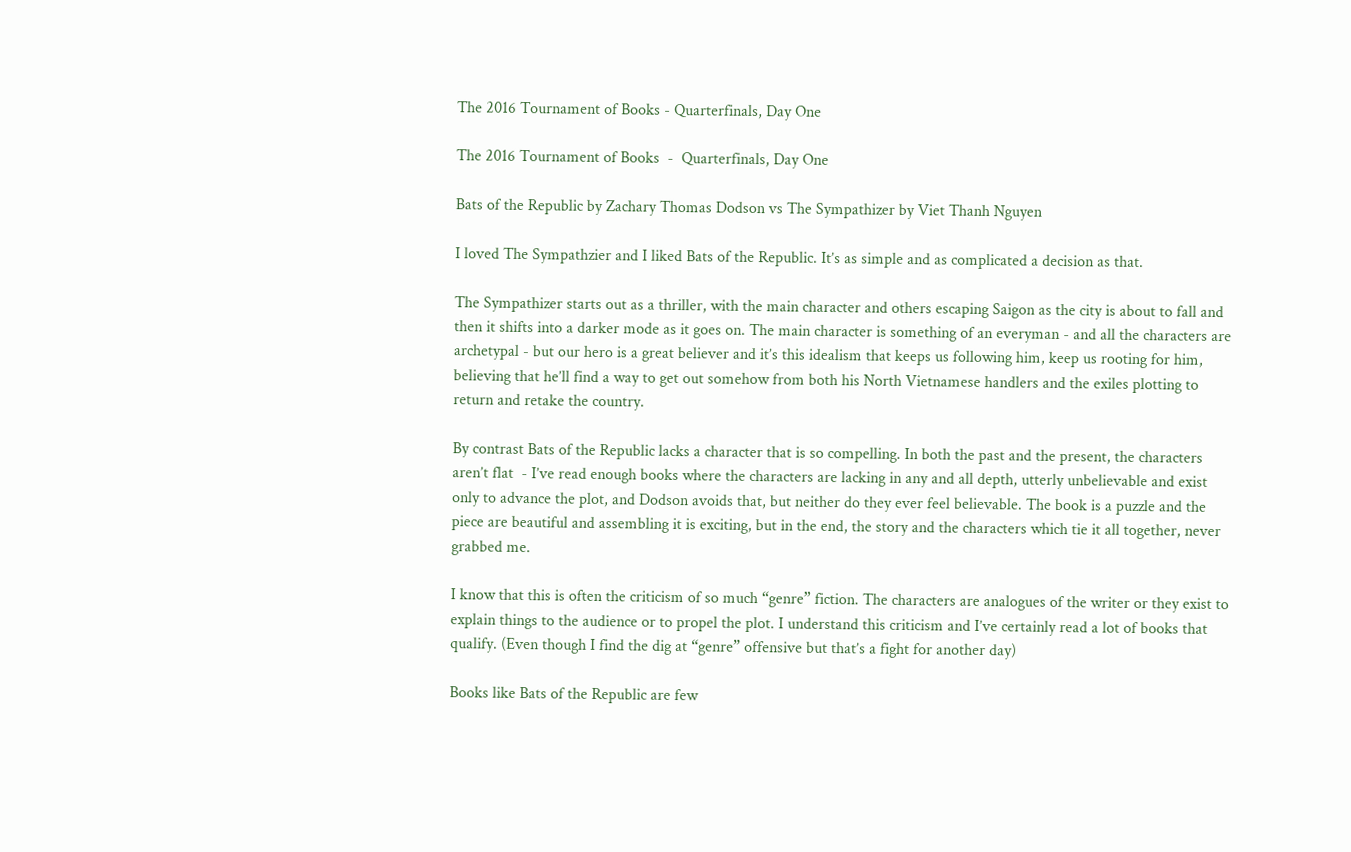The 2016 Tournament of Books - Quarterfinals, Day One

The 2016 Tournament of Books  -  Quarterfinals, Day One

Bats of the Republic by Zachary Thomas Dodson vs The Sympathizer by Viet Thanh Nguyen

I loved The Sympathzier and I liked Bats of the Republic. It’s as simple and as complicated a decision as that.

The Sympathizer starts out as a thriller, with the main character and others escaping Saigon as the city is about to fall and then it shifts into a darker mode as it goes on. The main character is something of an everyman - and all the characters are archetypal - but our hero is a great believer and it’s this idealism that keeps us following him, keep us rooting for him, believing that he’ll find a way to get out somehow from both his North Vietnamese handlers and the exiles plotting to return and retake the country.

By contrast Bats of the Republic lacks a character that is so compelling. In both the past and the present, the characters aren’t flat  - I’ve read enough books where the characters are lacking in any and all depth, utterly unbelievable and exist only to advance the plot, and Dodson avoids that, but neither do they ever feel believable. The book is a puzzle and the piece are beautiful and assembling it is exciting, but in the end, the story and the characters which tie it all together, never grabbed me.

I know that this is often the criticism of so much “genre” fiction. The characters are analogues of the writer or they exist to explain things to the audience or to propel the plot. I understand this criticism and I’ve certainly read a lot of books that qualify. (Even though I find the dig at “genre” offensive but that’s a fight for another day)

Books like Bats of the Republic are few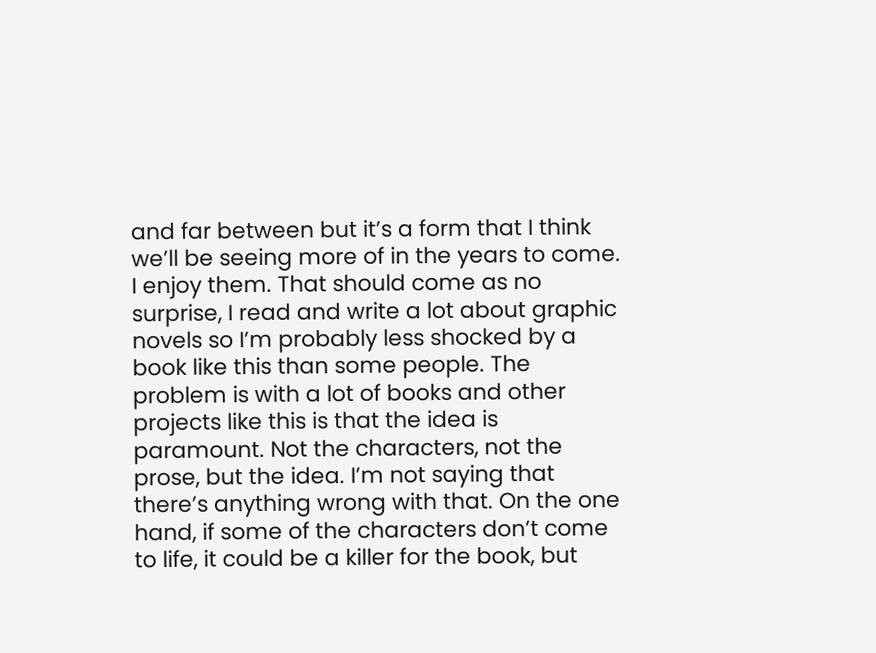and far between but it’s a form that I think we’ll be seeing more of in the years to come. I enjoy them. That should come as no surprise, I read and write a lot about graphic novels so I’m probably less shocked by a book like this than some people. The problem is with a lot of books and other projects like this is that the idea is paramount. Not the characters, not the prose, but the idea. I’m not saying that there’s anything wrong with that. On the one hand, if some of the characters don’t come to life, it could be a killer for the book, but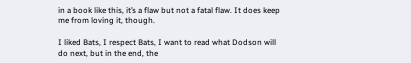in a book like this, it’s a flaw but not a fatal flaw. It does keep me from loving it, though.

I liked Bats, I respect Bats, I want to read what Dodson will do next, but in the end, the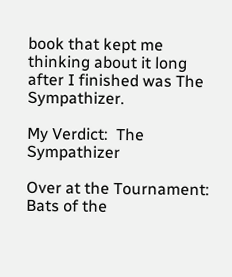book that kept me thinking about it long after I finished was The Sympathizer.

My Verdict:  The Sympathizer

Over at the Tournament:  Bats of the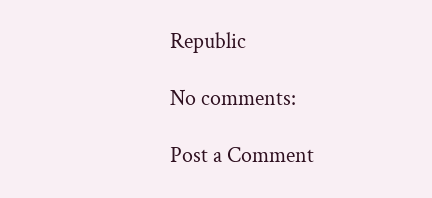Republic

No comments:

Post a Comment